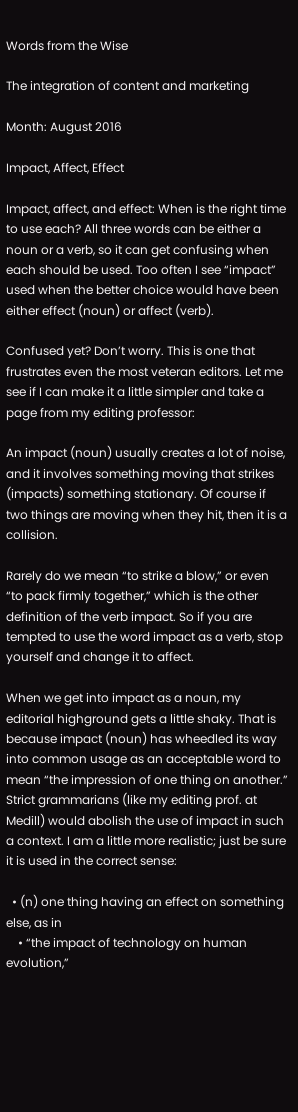Words from the Wise

The integration of content and marketing

Month: August 2016

Impact, Affect, Effect

Impact, affect, and effect: When is the right time to use each? All three words can be either a noun or a verb, so it can get confusing when each should be used. Too often I see “impact” used when the better choice would have been either effect (noun) or affect (verb).

Confused yet? Don’t worry. This is one that frustrates even the most veteran editors. Let me see if I can make it a little simpler and take a page from my editing professor:

An impact (noun) usually creates a lot of noise, and it involves something moving that strikes (impacts) something stationary. Of course if two things are moving when they hit, then it is a collision.

Rarely do we mean “to strike a blow,” or even “to pack firmly together,” which is the other definition of the verb impact. So if you are tempted to use the word impact as a verb, stop yourself and change it to affect.

When we get into impact as a noun, my editorial highground gets a little shaky. That is because impact (noun) has wheedled its way into common usage as an acceptable word to mean “the impression of one thing on another.” Strict grammarians (like my editing prof. at Medill) would abolish the use of impact in such a context. I am a little more realistic; just be sure it is used in the correct sense:

  • (n) one thing having an effect on something else, as in
    • “the impact of technology on human evolution,”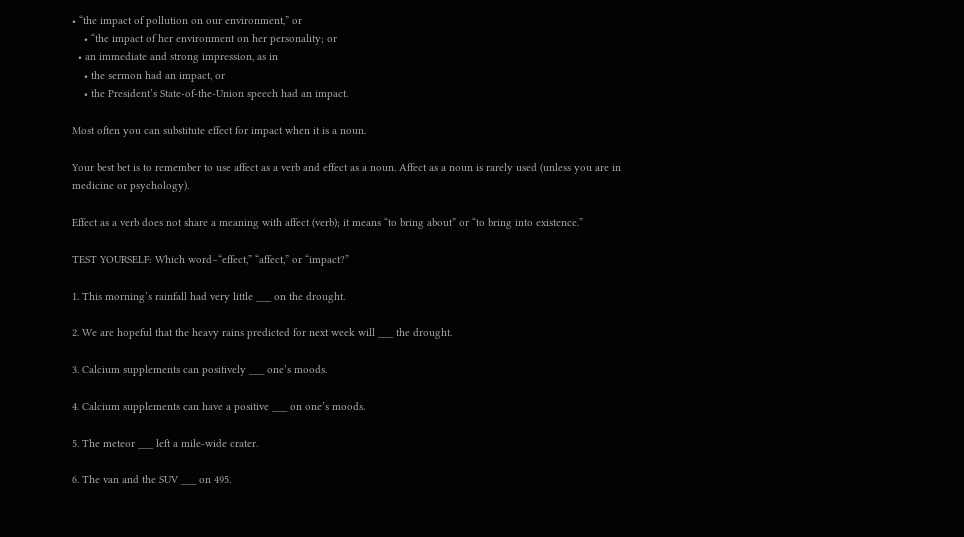• “the impact of pollution on our environment,” or
    • “the impact of her environment on her personality; or
  • an immediate and strong impression, as in
    • the sermon had an impact, or
    • the President’s State-of-the-Union speech had an impact.

Most often you can substitute effect for impact when it is a noun.

Your best bet is to remember to use affect as a verb and effect as a noun. Affect as a noun is rarely used (unless you are in medicine or psychology).

Effect as a verb does not share a meaning with affect (verb); it means “to bring about” or “to bring into existence.”

TEST YOURSELF: Which word–“effect,” “affect,” or “impact?”

1. This morning’s rainfall had very little ___ on the drought.

2. We are hopeful that the heavy rains predicted for next week will ___ the drought.

3. Calcium supplements can positively ___ one’s moods.

4. Calcium supplements can have a positive ___ on one’s moods.

5. The meteor ___ left a mile-wide crater.

6. The van and the SUV ___ on 495.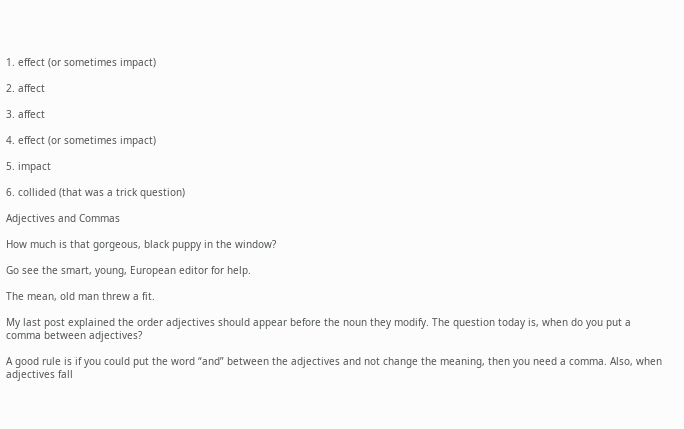1. effect (or sometimes impact)

2. affect

3. affect

4. effect (or sometimes impact)

5. impact

6. collided (that was a trick question)

Adjectives and Commas

How much is that gorgeous, black puppy in the window?

Go see the smart, young, European editor for help.

The mean, old man threw a fit.

My last post explained the order adjectives should appear before the noun they modify. The question today is, when do you put a comma between adjectives?

A good rule is if you could put the word “and” between the adjectives and not change the meaning, then you need a comma. Also, when adjectives fall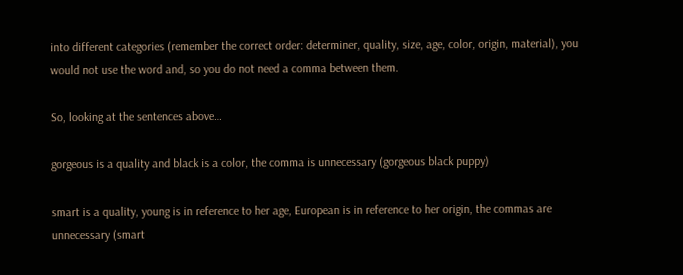into different categories (remember the correct order: determiner, quality, size, age, color, origin, material), you would not use the word and, so you do not need a comma between them.

So, looking at the sentences above…

gorgeous is a quality and black is a color, the comma is unnecessary (gorgeous black puppy)

smart is a quality, young is in reference to her age, European is in reference to her origin, the commas are unnecessary (smart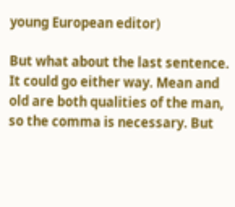young European editor)

But what about the last sentence. It could go either way. Mean and old are both qualities of the man, so the comma is necessary. But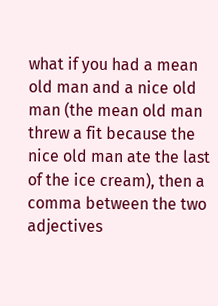what if you had a mean old man and a nice old man (the mean old man threw a fit because the nice old man ate the last of the ice cream), then a comma between the two adjectives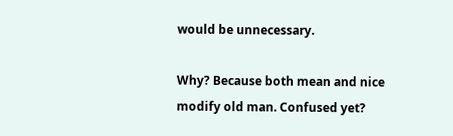would be unnecessary.

Why? Because both mean and nice modify old man. Confused yet?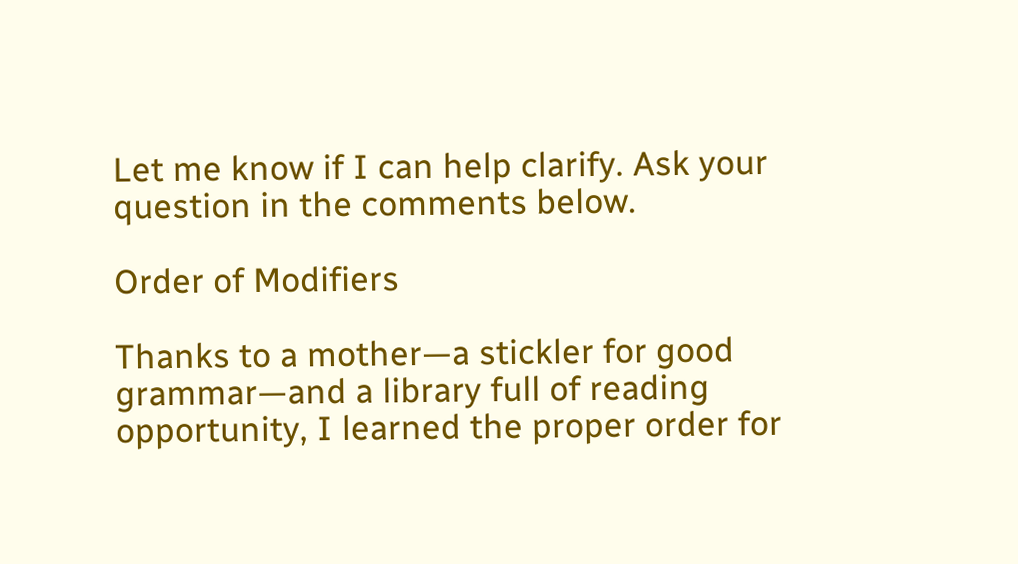Let me know if I can help clarify. Ask your question in the comments below.

Order of Modifiers

Thanks to a mother—a stickler for good grammar—and a library full of reading opportunity, I learned the proper order for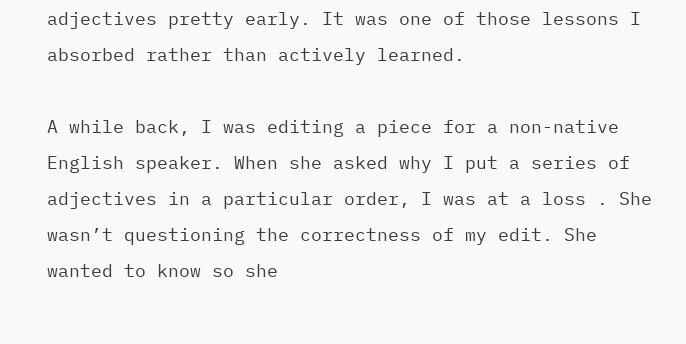adjectives pretty early. It was one of those lessons I absorbed rather than actively learned.

A while back, I was editing a piece for a non-native English speaker. When she asked why I put a series of adjectives in a particular order, I was at a loss . She wasn’t questioning the correctness of my edit. She wanted to know so she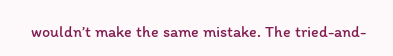wouldn’t make the same mistake. The tried-and-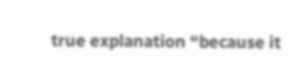true explanation “because it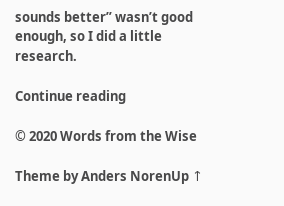sounds better” wasn’t good enough, so I did a little research.

Continue reading

© 2020 Words from the Wise

Theme by Anders NorenUp ↑